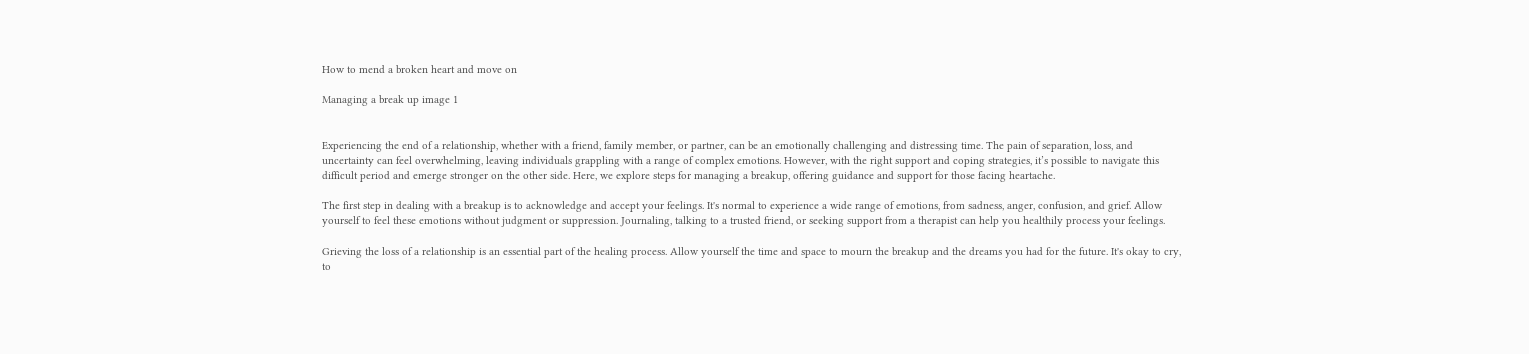How to mend a broken heart and move on

Managing a break up image 1


Experiencing the end of a relationship, whether with a friend, family member, or partner, can be an emotionally challenging and distressing time. The pain of separation, loss, and uncertainty can feel overwhelming, leaving individuals grappling with a range of complex emotions. However, with the right support and coping strategies, it’s possible to navigate this difficult period and emerge stronger on the other side. Here, we explore steps for managing a breakup, offering guidance and support for those facing heartache.

The first step in dealing with a breakup is to acknowledge and accept your feelings. It's normal to experience a wide range of emotions, from sadness, anger, confusion, and grief. Allow yourself to feel these emotions without judgment or suppression. Journaling, talking to a trusted friend, or seeking support from a therapist can help you healthily process your feelings.

Grieving the loss of a relationship is an essential part of the healing process. Allow yourself the time and space to mourn the breakup and the dreams you had for the future. It's okay to cry, to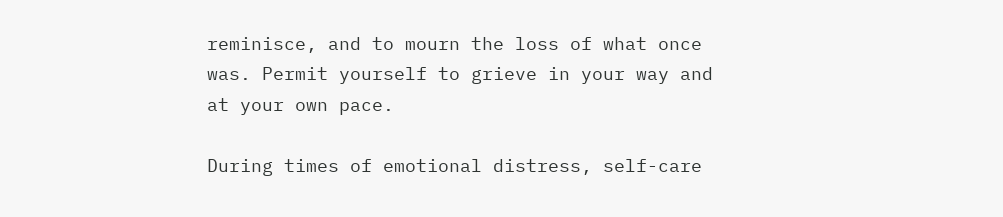reminisce, and to mourn the loss of what once was. Permit yourself to grieve in your way and at your own pace.

During times of emotional distress, self-care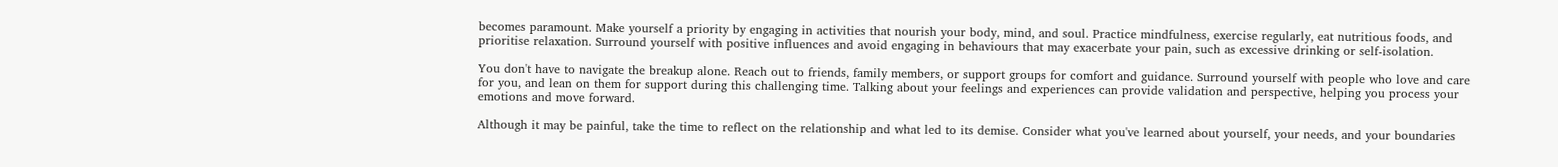becomes paramount. Make yourself a priority by engaging in activities that nourish your body, mind, and soul. Practice mindfulness, exercise regularly, eat nutritious foods, and prioritise relaxation. Surround yourself with positive influences and avoid engaging in behaviours that may exacerbate your pain, such as excessive drinking or self-isolation.

You don't have to navigate the breakup alone. Reach out to friends, family members, or support groups for comfort and guidance. Surround yourself with people who love and care for you, and lean on them for support during this challenging time. Talking about your feelings and experiences can provide validation and perspective, helping you process your emotions and move forward.

Although it may be painful, take the time to reflect on the relationship and what led to its demise. Consider what you've learned about yourself, your needs, and your boundaries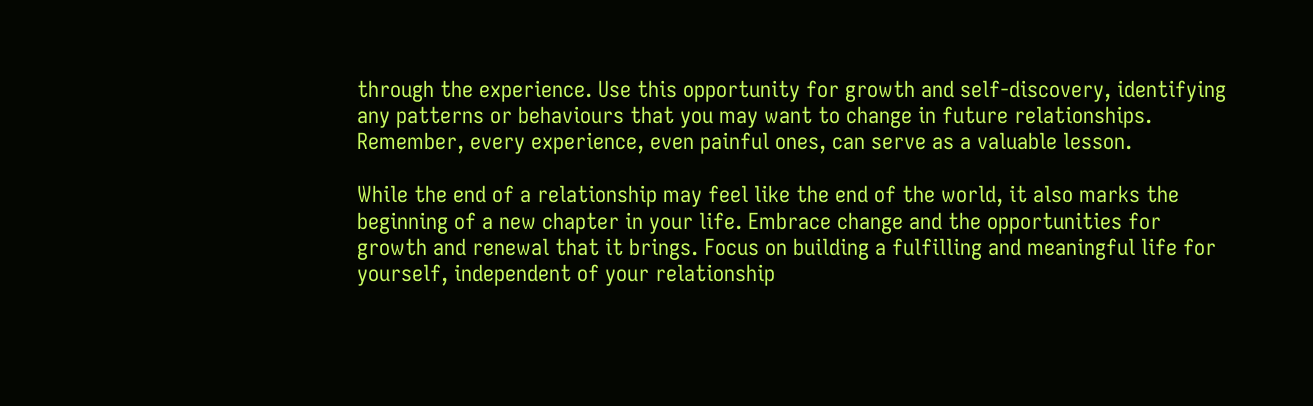through the experience. Use this opportunity for growth and self-discovery, identifying any patterns or behaviours that you may want to change in future relationships. Remember, every experience, even painful ones, can serve as a valuable lesson.

While the end of a relationship may feel like the end of the world, it also marks the beginning of a new chapter in your life. Embrace change and the opportunities for growth and renewal that it brings. Focus on building a fulfilling and meaningful life for yourself, independent of your relationship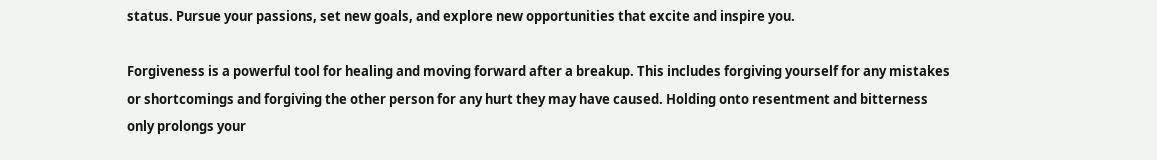status. Pursue your passions, set new goals, and explore new opportunities that excite and inspire you.

Forgiveness is a powerful tool for healing and moving forward after a breakup. This includes forgiving yourself for any mistakes or shortcomings and forgiving the other person for any hurt they may have caused. Holding onto resentment and bitterness only prolongs your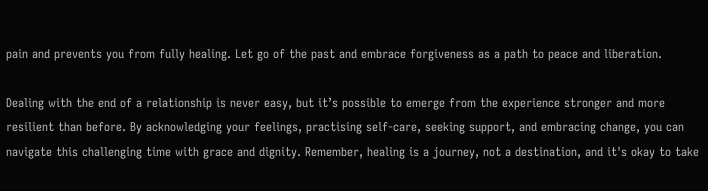pain and prevents you from fully healing. Let go of the past and embrace forgiveness as a path to peace and liberation.

Dealing with the end of a relationship is never easy, but it’s possible to emerge from the experience stronger and more resilient than before. By acknowledging your feelings, practising self-care, seeking support, and embracing change, you can navigate this challenging time with grace and dignity. Remember, healing is a journey, not a destination, and it's okay to take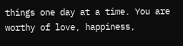things one day at a time. You are worthy of love, happiness,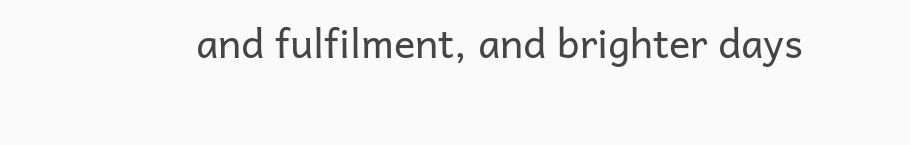and fulfilment, and brighter days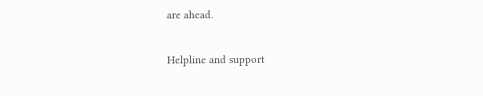are ahead.

Helpline and support